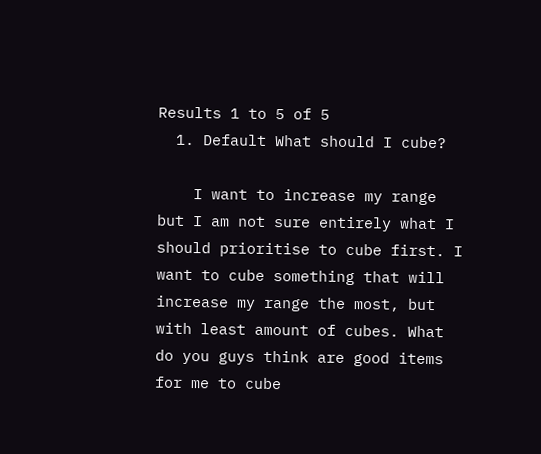Results 1 to 5 of 5
  1. Default What should I cube?

    I want to increase my range but I am not sure entirely what I should prioritise to cube first. I want to cube something that will increase my range the most, but with least amount of cubes. What do you guys think are good items for me to cube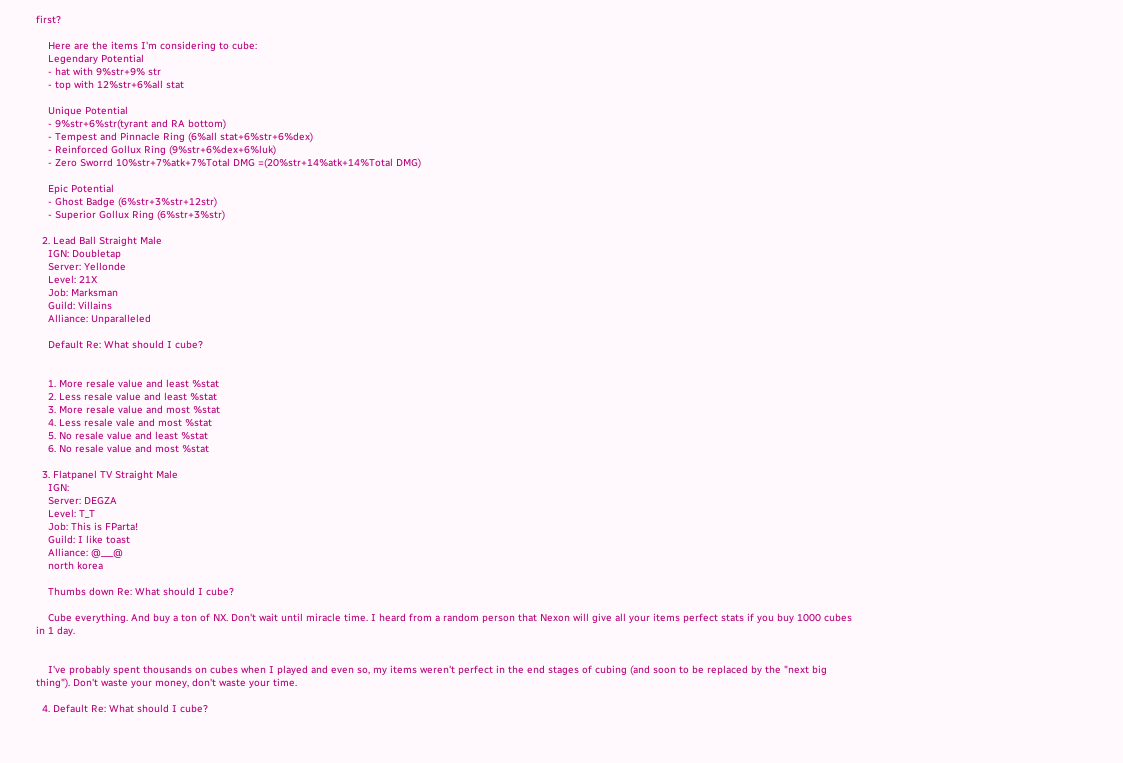first?

    Here are the items I'm considering to cube:
    Legendary Potential
    - hat with 9%str+9% str
    - top with 12%str+6%all stat

    Unique Potential
    - 9%str+6%str(tyrant and RA bottom)
    - Tempest and Pinnacle Ring (6%all stat+6%str+6%dex)
    - Reinforced Gollux Ring (9%str+6%dex+6%luk)
    - Zero Sworrd 10%str+7%atk+7%Total DMG =(20%str+14%atk+14%Total DMG)

    Epic Potential
    - Ghost Badge (6%str+3%str+12str)
    - Superior Gollux Ring (6%str+3%str)

  2. Lead Ball Straight Male
    IGN: Doubletap
    Server: Yellonde
    Level: 21X
    Job: Marksman
    Guild: Villains
    Alliance: Unparalleled

    Default Re: What should I cube?


    1. More resale value and least %stat
    2. Less resale value and least %stat
    3. More resale value and most %stat
    4. Less resale vale and most %stat
    5. No resale value and least %stat
    6. No resale value and most %stat

  3. Flatpanel TV Straight Male
    IGN:
    Server: DEGZA
    Level: T_T
    Job: This is FParta!
    Guild: I like toast
    Alliance: @___@
    north korea

    Thumbs down Re: What should I cube?

    Cube everything. And buy a ton of NX. Don't wait until miracle time. I heard from a random person that Nexon will give all your items perfect stats if you buy 1000 cubes in 1 day.


    I've probably spent thousands on cubes when I played and even so, my items weren't perfect in the end stages of cubing (and soon to be replaced by the "next big thing"). Don't waste your money, don't waste your time.

  4. Default Re: What should I cube?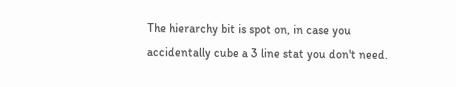The hierarchy bit is spot on, in case you accidentally cube a 3 line stat you don't need.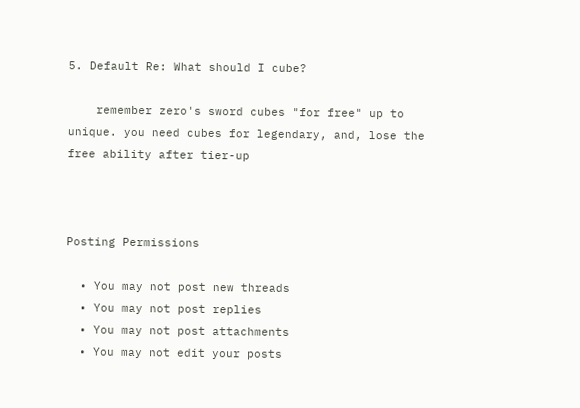5. Default Re: What should I cube?

    remember zero's sword cubes "for free" up to unique. you need cubes for legendary, and, lose the free ability after tier-up



Posting Permissions

  • You may not post new threads
  • You may not post replies
  • You may not post attachments
  • You may not edit your posts